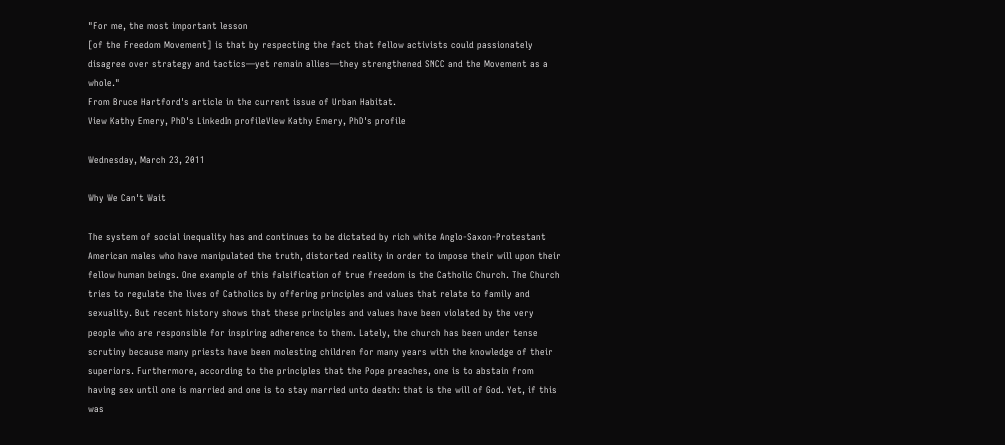"For me, the most important lesson
[of the Freedom Movement] is that by respecting the fact that fellow activists could passionately disagree over strategy and tactics—yet remain allies—they strengthened SNCC and the Movement as a whole."
From Bruce Hartford's article in the current issue of Urban Habitat.
View Kathy Emery, PhD's LinkedIn profileView Kathy Emery, PhD's profile

Wednesday, March 23, 2011

Why We Can't Wait

The system of social inequality has and continues to be dictated by rich white Anglo-Saxon-Protestant American males who have manipulated the truth, distorted reality in order to impose their will upon their fellow human beings. One example of this falsification of true freedom is the Catholic Church. The Church tries to regulate the lives of Catholics by offering principles and values that relate to family and sexuality. But recent history shows that these principles and values have been violated by the very people who are responsible for inspiring adherence to them. Lately, the church has been under tense scrutiny because many priests have been molesting children for many years with the knowledge of their superiors. Furthermore, according to the principles that the Pope preaches, one is to abstain from having sex until one is married and one is to stay married unto death: that is the will of God. Yet, if this was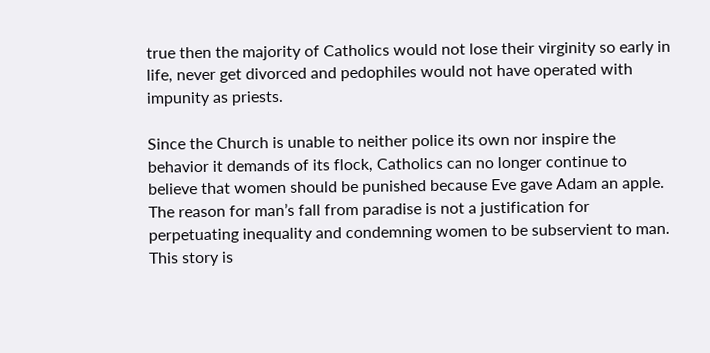true then the majority of Catholics would not lose their virginity so early in life, never get divorced and pedophiles would not have operated with impunity as priests.

Since the Church is unable to neither police its own nor inspire the behavior it demands of its flock, Catholics can no longer continue to believe that women should be punished because Eve gave Adam an apple. The reason for man’s fall from paradise is not a justification for perpetuating inequality and condemning women to be subservient to man. This story is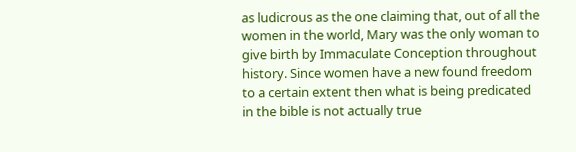as ludicrous as the one claiming that, out of all the women in the world, Mary was the only woman to give birth by Immaculate Conception throughout history. Since women have a new found freedom to a certain extent then what is being predicated in the bible is not actually true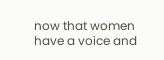now that women have a voice and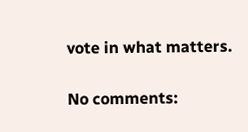vote in what matters.

No comments: